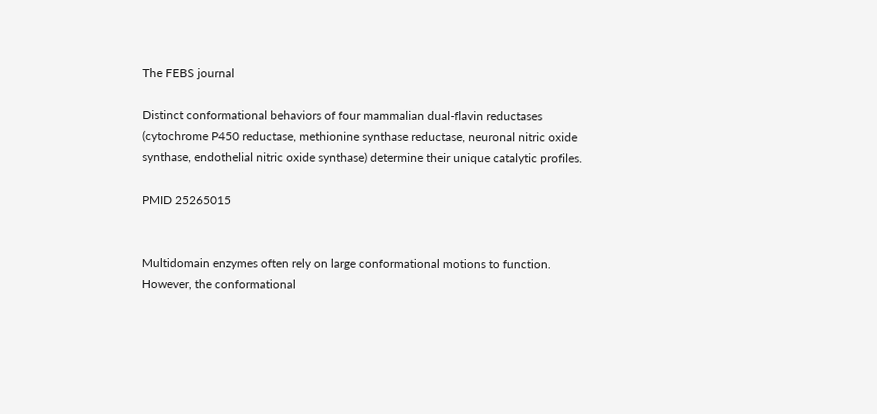The FEBS journal

Distinct conformational behaviors of four mammalian dual-flavin reductases (cytochrome P450 reductase, methionine synthase reductase, neuronal nitric oxide synthase, endothelial nitric oxide synthase) determine their unique catalytic profiles.

PMID 25265015


Multidomain enzymes often rely on large conformational motions to function. However, the conformational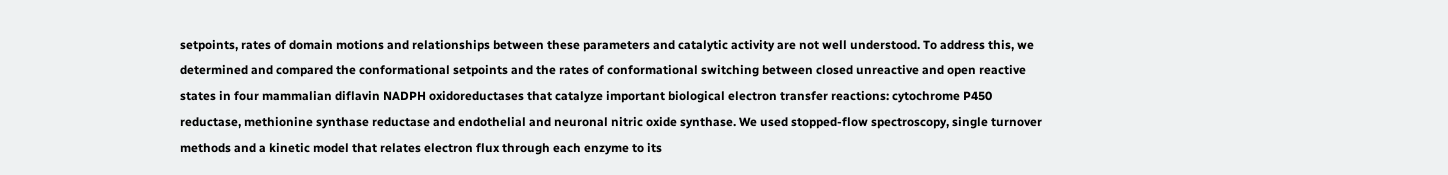setpoints, rates of domain motions and relationships between these parameters and catalytic activity are not well understood. To address this, we determined and compared the conformational setpoints and the rates of conformational switching between closed unreactive and open reactive states in four mammalian diflavin NADPH oxidoreductases that catalyze important biological electron transfer reactions: cytochrome P450 reductase, methionine synthase reductase and endothelial and neuronal nitric oxide synthase. We used stopped-flow spectroscopy, single turnover methods and a kinetic model that relates electron flux through each enzyme to its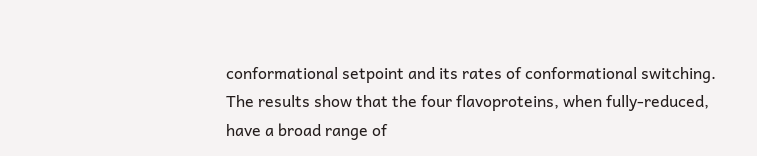conformational setpoint and its rates of conformational switching. The results show that the four flavoproteins, when fully-reduced, have a broad range of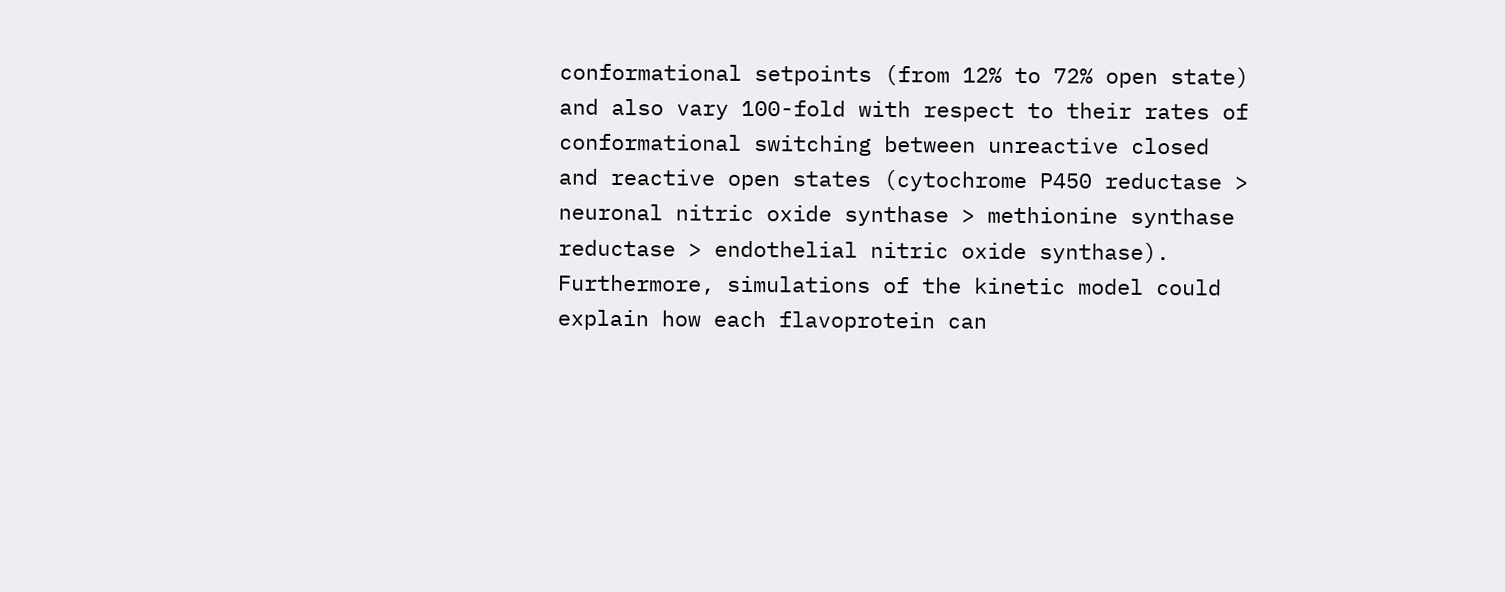conformational setpoints (from 12% to 72% open state) and also vary 100-fold with respect to their rates of conformational switching between unreactive closed and reactive open states (cytochrome P450 reductase > neuronal nitric oxide synthase > methionine synthase reductase > endothelial nitric oxide synthase). Furthermore, simulations of the kinetic model could explain how each flavoprotein can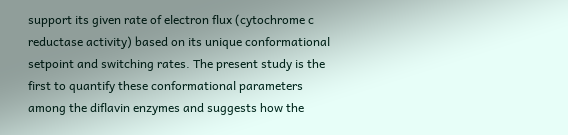support its given rate of electron flux (cytochrome c reductase activity) based on its unique conformational setpoint and switching rates. The present study is the first to quantify these conformational parameters among the diflavin enzymes and suggests how the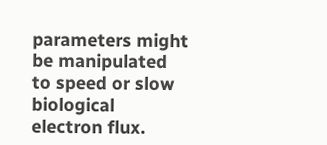parameters might be manipulated to speed or slow biological electron flux.